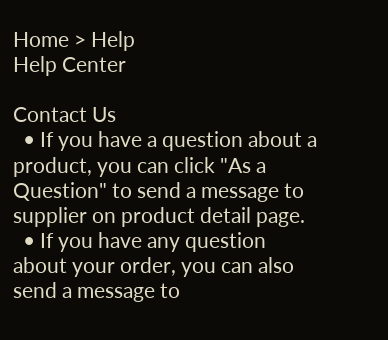Home > Help
Help Center

Contact Us
  • If you have a question about a product, you can click "As a Question" to send a message to supplier on product detail page.
  • If you have any question about your order, you can also send a message to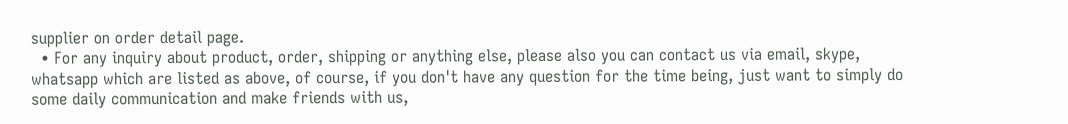supplier on order detail page.
  • For any inquiry about product, order, shipping or anything else, please also you can contact us via email, skype, whatsapp which are listed as above, of course, if you don't have any question for the time being, just want to simply do some daily communication and make friends with us,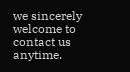we sincerely welcome to contact us anytime.